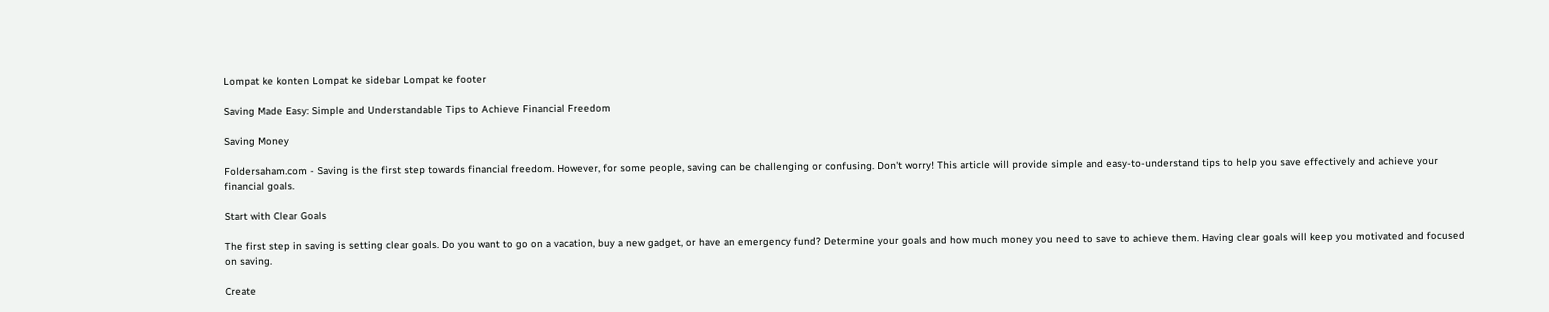Lompat ke konten Lompat ke sidebar Lompat ke footer

Saving Made Easy: Simple and Understandable Tips to Achieve Financial Freedom

Saving Money

Foldersaham.com - Saving is the first step towards financial freedom. However, for some people, saving can be challenging or confusing. Don't worry! This article will provide simple and easy-to-understand tips to help you save effectively and achieve your financial goals.

Start with Clear Goals

The first step in saving is setting clear goals. Do you want to go on a vacation, buy a new gadget, or have an emergency fund? Determine your goals and how much money you need to save to achieve them. Having clear goals will keep you motivated and focused on saving.

Create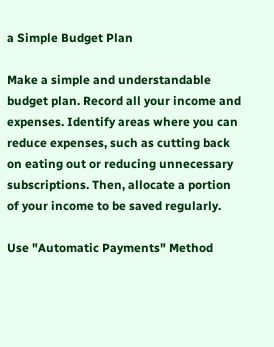a Simple Budget Plan

Make a simple and understandable budget plan. Record all your income and expenses. Identify areas where you can reduce expenses, such as cutting back on eating out or reducing unnecessary subscriptions. Then, allocate a portion of your income to be saved regularly.

Use "Automatic Payments" Method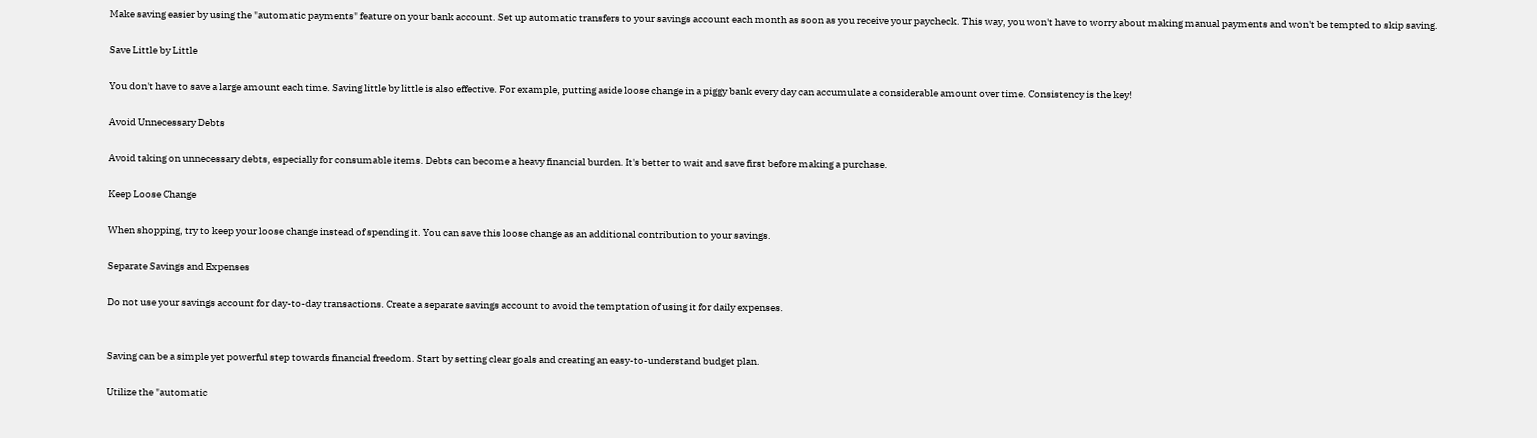Make saving easier by using the "automatic payments" feature on your bank account. Set up automatic transfers to your savings account each month as soon as you receive your paycheck. This way, you won't have to worry about making manual payments and won't be tempted to skip saving.

Save Little by Little

You don't have to save a large amount each time. Saving little by little is also effective. For example, putting aside loose change in a piggy bank every day can accumulate a considerable amount over time. Consistency is the key!

Avoid Unnecessary Debts

Avoid taking on unnecessary debts, especially for consumable items. Debts can become a heavy financial burden. It's better to wait and save first before making a purchase.

Keep Loose Change

When shopping, try to keep your loose change instead of spending it. You can save this loose change as an additional contribution to your savings.

Separate Savings and Expenses

Do not use your savings account for day-to-day transactions. Create a separate savings account to avoid the temptation of using it for daily expenses.


Saving can be a simple yet powerful step towards financial freedom. Start by setting clear goals and creating an easy-to-understand budget plan.

Utilize the "automatic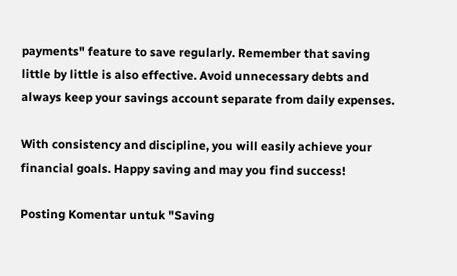payments" feature to save regularly. Remember that saving little by little is also effective. Avoid unnecessary debts and always keep your savings account separate from daily expenses.

With consistency and discipline, you will easily achieve your financial goals. Happy saving and may you find success!

Posting Komentar untuk "Saving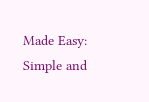Made Easy: Simple and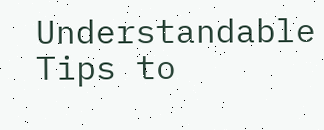Understandable Tips to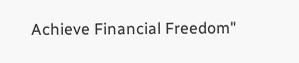Achieve Financial Freedom"